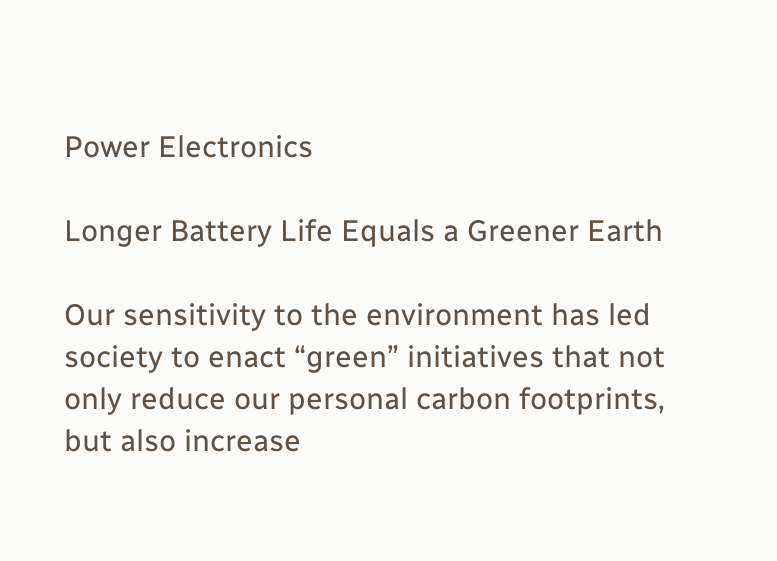Power Electronics

Longer Battery Life Equals a Greener Earth

Our sensitivity to the environment has led society to enact “green” initiatives that not only reduce our personal carbon footprints, but also increase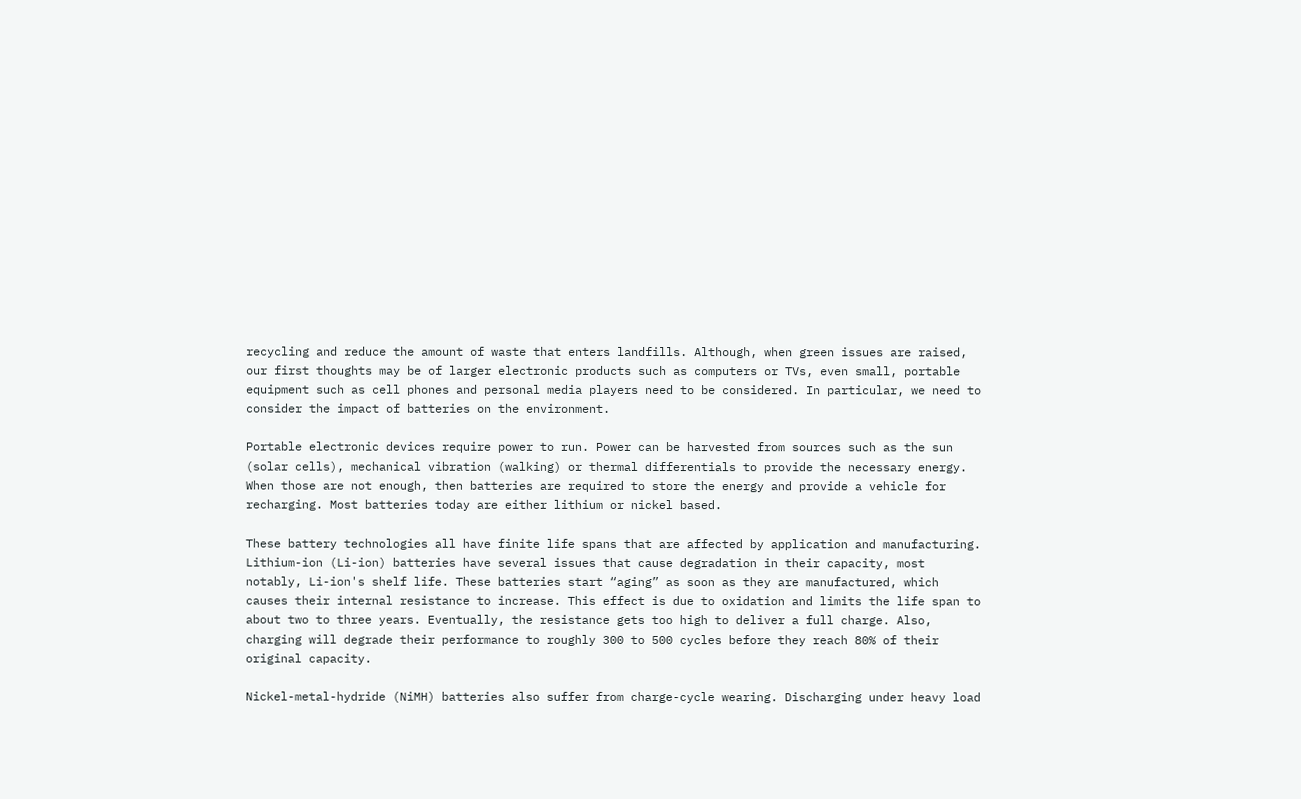recycling and reduce the amount of waste that enters landfills. Although, when green issues are raised, our first thoughts may be of larger electronic products such as computers or TVs, even small, portable equipment such as cell phones and personal media players need to be considered. In particular, we need to consider the impact of batteries on the environment.

Portable electronic devices require power to run. Power can be harvested from sources such as the sun (solar cells), mechanical vibration (walking) or thermal differentials to provide the necessary energy. When those are not enough, then batteries are required to store the energy and provide a vehicle for recharging. Most batteries today are either lithium or nickel based.

These battery technologies all have finite life spans that are affected by application and manufacturing. Lithium-ion (Li-ion) batteries have several issues that cause degradation in their capacity, most notably, Li-ion's shelf life. These batteries start “aging” as soon as they are manufactured, which causes their internal resistance to increase. This effect is due to oxidation and limits the life span to about two to three years. Eventually, the resistance gets too high to deliver a full charge. Also, charging will degrade their performance to roughly 300 to 500 cycles before they reach 80% of their original capacity.

Nickel-metal-hydride (NiMH) batteries also suffer from charge-cycle wearing. Discharging under heavy load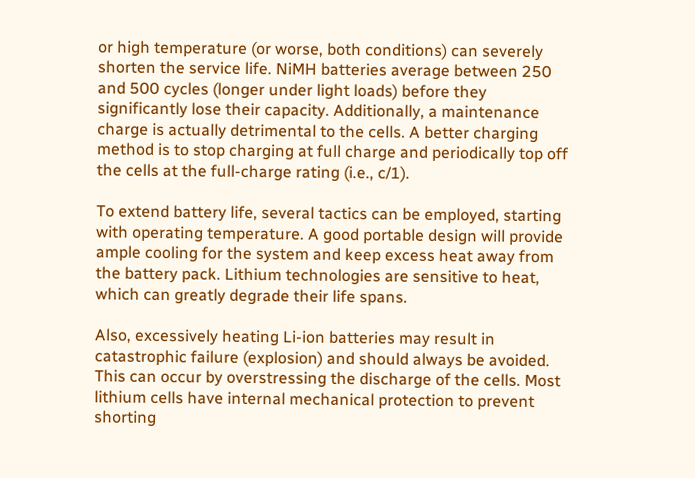or high temperature (or worse, both conditions) can severely shorten the service life. NiMH batteries average between 250 and 500 cycles (longer under light loads) before they significantly lose their capacity. Additionally, a maintenance charge is actually detrimental to the cells. A better charging method is to stop charging at full charge and periodically top off the cells at the full-charge rating (i.e., c/1).

To extend battery life, several tactics can be employed, starting with operating temperature. A good portable design will provide ample cooling for the system and keep excess heat away from the battery pack. Lithium technologies are sensitive to heat, which can greatly degrade their life spans.

Also, excessively heating Li-ion batteries may result in catastrophic failure (explosion) and should always be avoided. This can occur by overstressing the discharge of the cells. Most lithium cells have internal mechanical protection to prevent shorting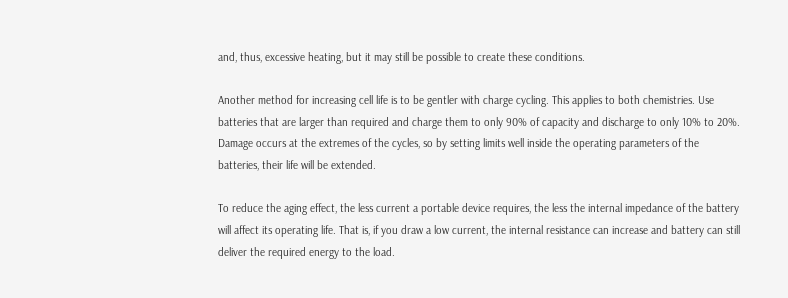and, thus, excessive heating, but it may still be possible to create these conditions.

Another method for increasing cell life is to be gentler with charge cycling. This applies to both chemistries. Use batteries that are larger than required and charge them to only 90% of capacity and discharge to only 10% to 20%. Damage occurs at the extremes of the cycles, so by setting limits well inside the operating parameters of the batteries, their life will be extended.

To reduce the aging effect, the less current a portable device requires, the less the internal impedance of the battery will affect its operating life. That is, if you draw a low current, the internal resistance can increase and battery can still deliver the required energy to the load.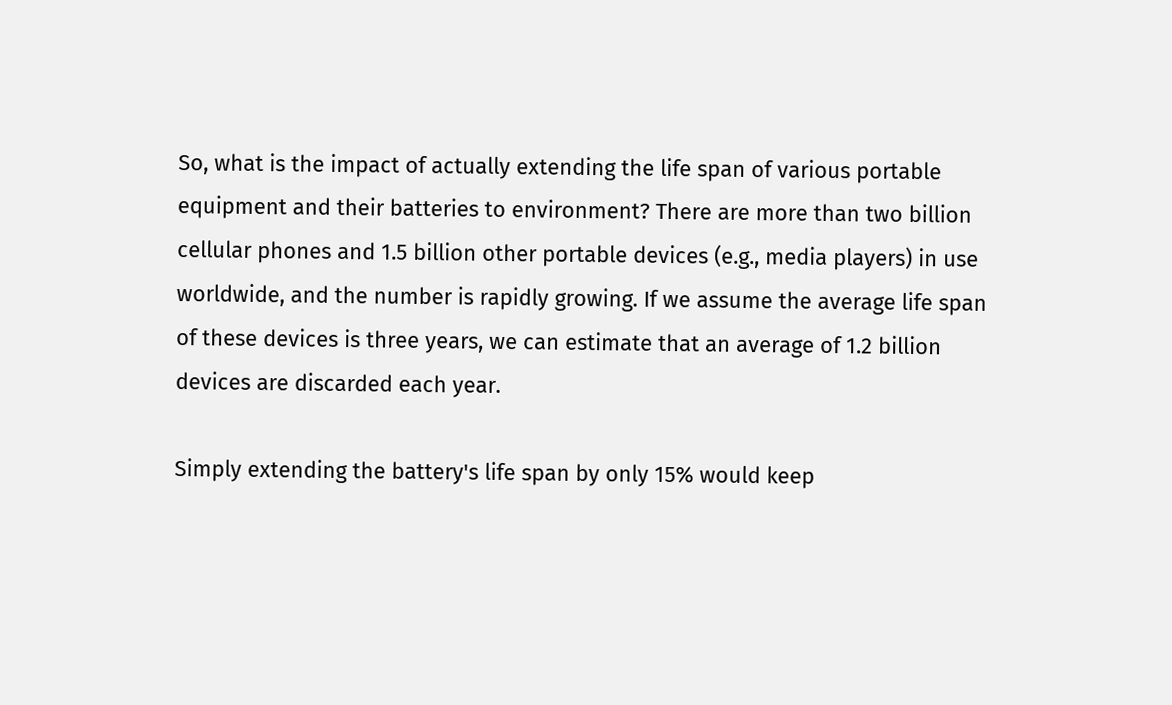So, what is the impact of actually extending the life span of various portable equipment and their batteries to environment? There are more than two billion cellular phones and 1.5 billion other portable devices (e.g., media players) in use worldwide, and the number is rapidly growing. If we assume the average life span of these devices is three years, we can estimate that an average of 1.2 billion devices are discarded each year.

Simply extending the battery's life span by only 15% would keep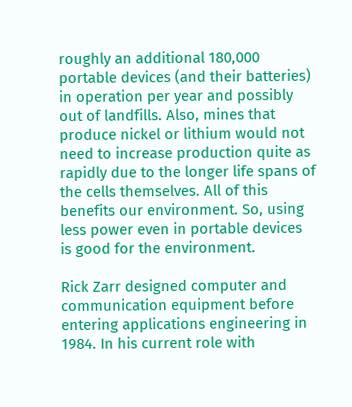roughly an additional 180,000 portable devices (and their batteries) in operation per year and possibly out of landfills. Also, mines that produce nickel or lithium would not need to increase production quite as rapidly due to the longer life spans of the cells themselves. All of this benefits our environment. So, using less power even in portable devices is good for the environment.

Rick Zarr designed computer and communication equipment before entering applications engineering in 1984. In his current role with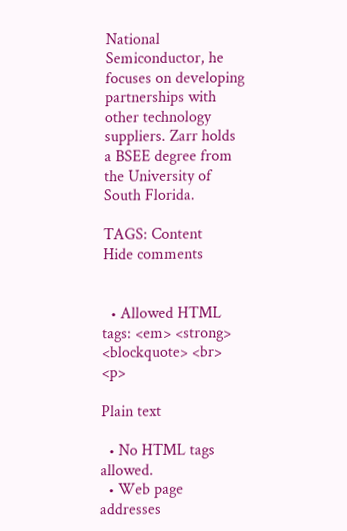National Semiconductor, he focuses on developing partnerships with other technology suppliers. Zarr holds a BSEE degree from the University of South Florida.

TAGS: Content
Hide comments


  • Allowed HTML tags: <em> <strong> <blockquote> <br> <p>

Plain text

  • No HTML tags allowed.
  • Web page addresses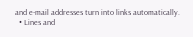and e-mail addresses turn into links automatically.
  • Lines and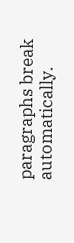paragraphs break automatically.